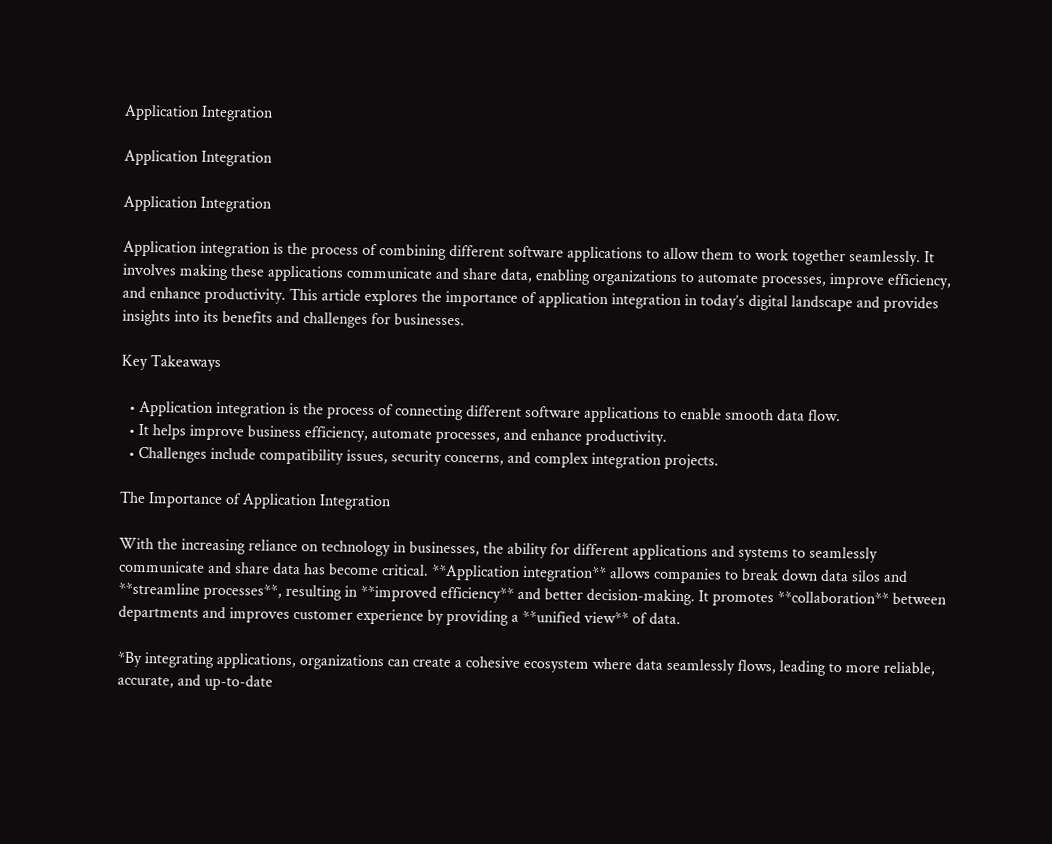Application Integration

Application Integration

Application Integration

Application integration is the process of combining different software applications to allow them to work together seamlessly. It involves making these applications communicate and share data, enabling organizations to automate processes, improve efficiency, and enhance productivity. This article explores the importance of application integration in today’s digital landscape and provides insights into its benefits and challenges for businesses.

Key Takeaways

  • Application integration is the process of connecting different software applications to enable smooth data flow.
  • It helps improve business efficiency, automate processes, and enhance productivity.
  • Challenges include compatibility issues, security concerns, and complex integration projects.

The Importance of Application Integration

With the increasing reliance on technology in businesses, the ability for different applications and systems to seamlessly communicate and share data has become critical. **Application integration** allows companies to break down data silos and **streamline processes**, resulting in **improved efficiency** and better decision-making. It promotes **collaboration** between departments and improves customer experience by providing a **unified view** of data.

*By integrating applications, organizations can create a cohesive ecosystem where data seamlessly flows, leading to more reliable, accurate, and up-to-date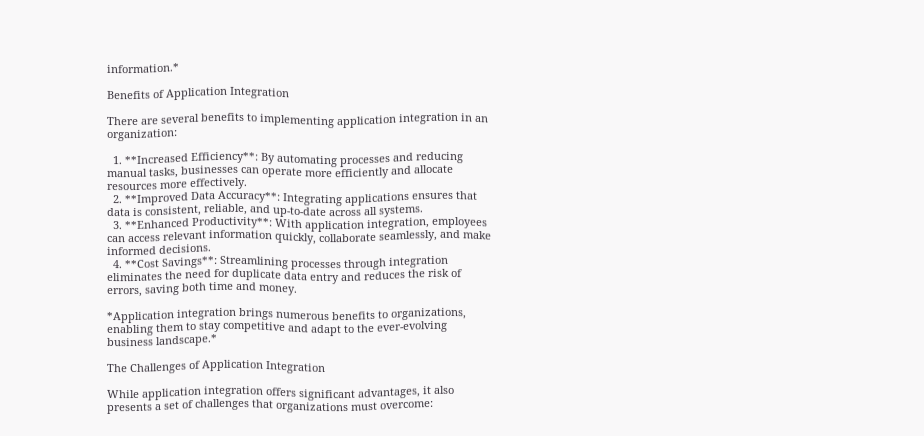information.*

Benefits of Application Integration

There are several benefits to implementing application integration in an organization:

  1. **Increased Efficiency**: By automating processes and reducing manual tasks, businesses can operate more efficiently and allocate resources more effectively.
  2. **Improved Data Accuracy**: Integrating applications ensures that data is consistent, reliable, and up-to-date across all systems.
  3. **Enhanced Productivity**: With application integration, employees can access relevant information quickly, collaborate seamlessly, and make informed decisions.
  4. **Cost Savings**: Streamlining processes through integration eliminates the need for duplicate data entry and reduces the risk of errors, saving both time and money.

*Application integration brings numerous benefits to organizations, enabling them to stay competitive and adapt to the ever-evolving business landscape.*

The Challenges of Application Integration

While application integration offers significant advantages, it also presents a set of challenges that organizations must overcome: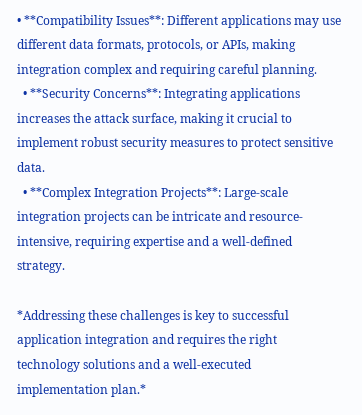• **Compatibility Issues**: Different applications may use different data formats, protocols, or APIs, making integration complex and requiring careful planning.
  • **Security Concerns**: Integrating applications increases the attack surface, making it crucial to implement robust security measures to protect sensitive data.
  • **Complex Integration Projects**: Large-scale integration projects can be intricate and resource-intensive, requiring expertise and a well-defined strategy.

*Addressing these challenges is key to successful application integration and requires the right technology solutions and a well-executed implementation plan.*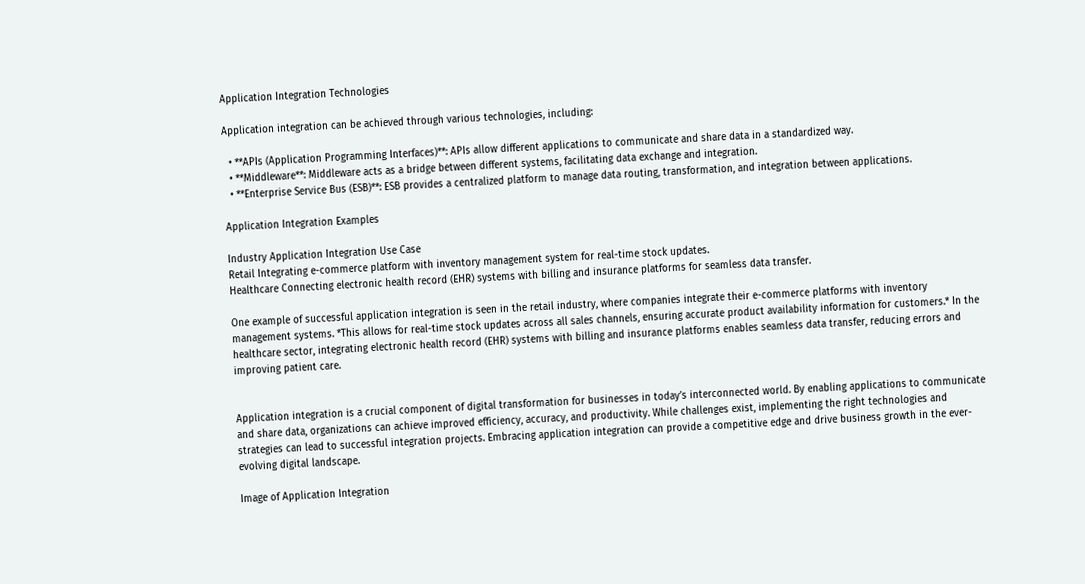Application Integration Technologies

Application integration can be achieved through various technologies, including:

  • **APIs (Application Programming Interfaces)**: APIs allow different applications to communicate and share data in a standardized way.
  • **Middleware**: Middleware acts as a bridge between different systems, facilitating data exchange and integration.
  • **Enterprise Service Bus (ESB)**: ESB provides a centralized platform to manage data routing, transformation, and integration between applications.

Application Integration Examples

Industry Application Integration Use Case
Retail Integrating e-commerce platform with inventory management system for real-time stock updates.
Healthcare Connecting electronic health record (EHR) systems with billing and insurance platforms for seamless data transfer.

One example of successful application integration is seen in the retail industry, where companies integrate their e-commerce platforms with inventory management systems. *This allows for real-time stock updates across all sales channels, ensuring accurate product availability information for customers.* In the healthcare sector, integrating electronic health record (EHR) systems with billing and insurance platforms enables seamless data transfer, reducing errors and improving patient care.


Application integration is a crucial component of digital transformation for businesses in today’s interconnected world. By enabling applications to communicate and share data, organizations can achieve improved efficiency, accuracy, and productivity. While challenges exist, implementing the right technologies and strategies can lead to successful integration projects. Embracing application integration can provide a competitive edge and drive business growth in the ever-evolving digital landscape.

Image of Application Integration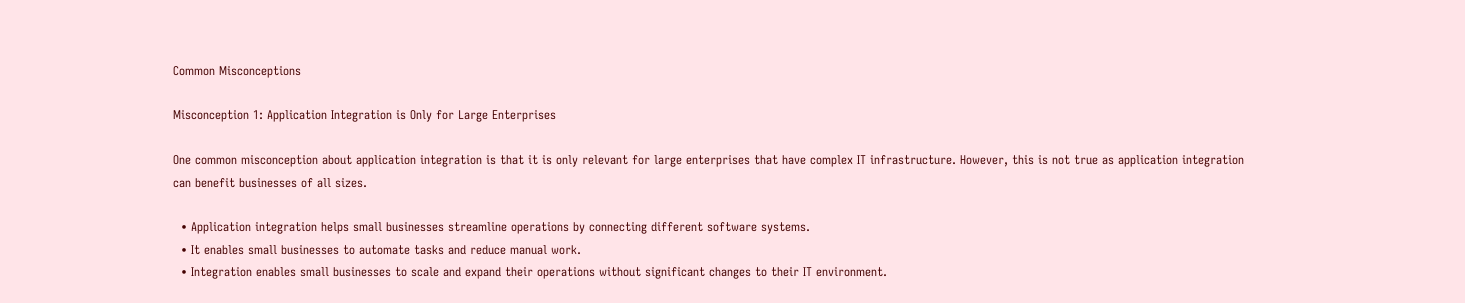Common Misconceptions

Misconception 1: Application Integration is Only for Large Enterprises

One common misconception about application integration is that it is only relevant for large enterprises that have complex IT infrastructure. However, this is not true as application integration can benefit businesses of all sizes.

  • Application integration helps small businesses streamline operations by connecting different software systems.
  • It enables small businesses to automate tasks and reduce manual work.
  • Integration enables small businesses to scale and expand their operations without significant changes to their IT environment.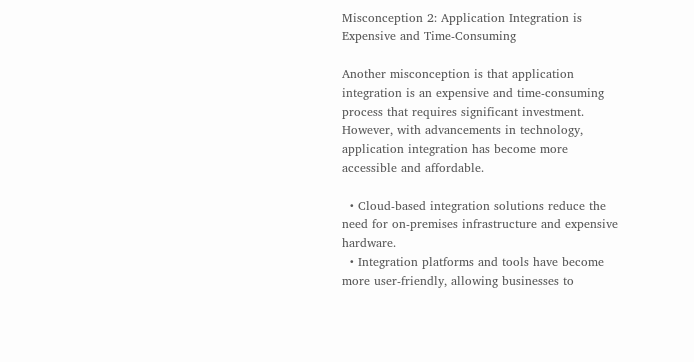Misconception 2: Application Integration is Expensive and Time-Consuming

Another misconception is that application integration is an expensive and time-consuming process that requires significant investment. However, with advancements in technology, application integration has become more accessible and affordable.

  • Cloud-based integration solutions reduce the need for on-premises infrastructure and expensive hardware.
  • Integration platforms and tools have become more user-friendly, allowing businesses to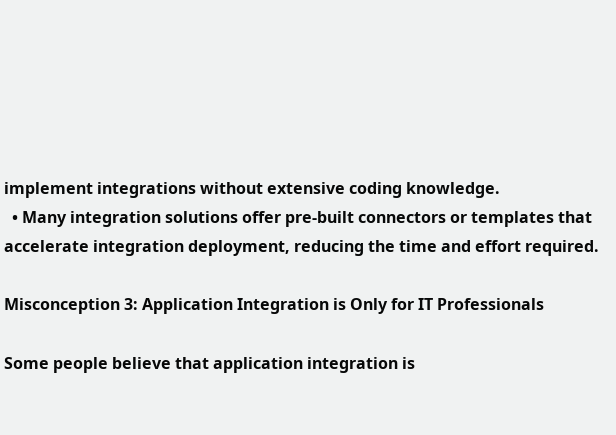implement integrations without extensive coding knowledge.
  • Many integration solutions offer pre-built connectors or templates that accelerate integration deployment, reducing the time and effort required.

Misconception 3: Application Integration is Only for IT Professionals

Some people believe that application integration is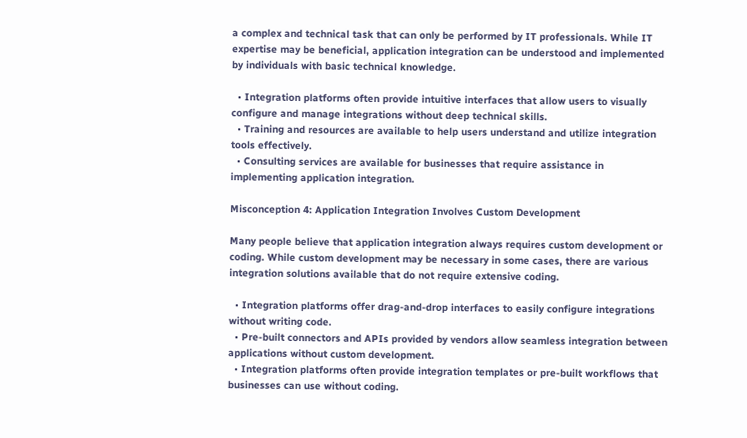a complex and technical task that can only be performed by IT professionals. While IT expertise may be beneficial, application integration can be understood and implemented by individuals with basic technical knowledge.

  • Integration platforms often provide intuitive interfaces that allow users to visually configure and manage integrations without deep technical skills.
  • Training and resources are available to help users understand and utilize integration tools effectively.
  • Consulting services are available for businesses that require assistance in implementing application integration.

Misconception 4: Application Integration Involves Custom Development

Many people believe that application integration always requires custom development or coding. While custom development may be necessary in some cases, there are various integration solutions available that do not require extensive coding.

  • Integration platforms offer drag-and-drop interfaces to easily configure integrations without writing code.
  • Pre-built connectors and APIs provided by vendors allow seamless integration between applications without custom development.
  • Integration platforms often provide integration templates or pre-built workflows that businesses can use without coding.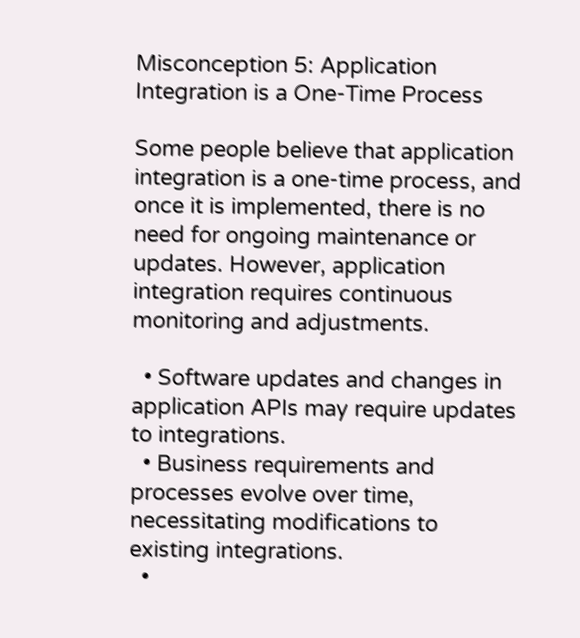Misconception 5: Application Integration is a One-Time Process

Some people believe that application integration is a one-time process, and once it is implemented, there is no need for ongoing maintenance or updates. However, application integration requires continuous monitoring and adjustments.

  • Software updates and changes in application APIs may require updates to integrations.
  • Business requirements and processes evolve over time, necessitating modifications to existing integrations.
  •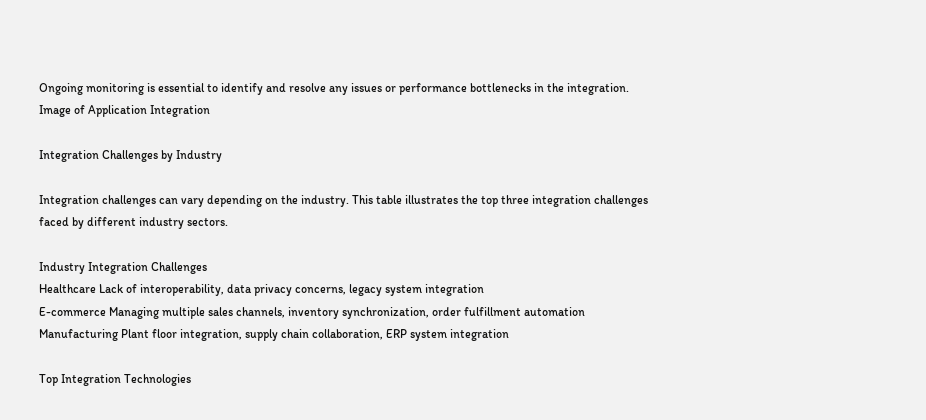Ongoing monitoring is essential to identify and resolve any issues or performance bottlenecks in the integration.
Image of Application Integration

Integration Challenges by Industry

Integration challenges can vary depending on the industry. This table illustrates the top three integration challenges faced by different industry sectors.

Industry Integration Challenges
Healthcare Lack of interoperability, data privacy concerns, legacy system integration
E-commerce Managing multiple sales channels, inventory synchronization, order fulfillment automation
Manufacturing Plant floor integration, supply chain collaboration, ERP system integration

Top Integration Technologies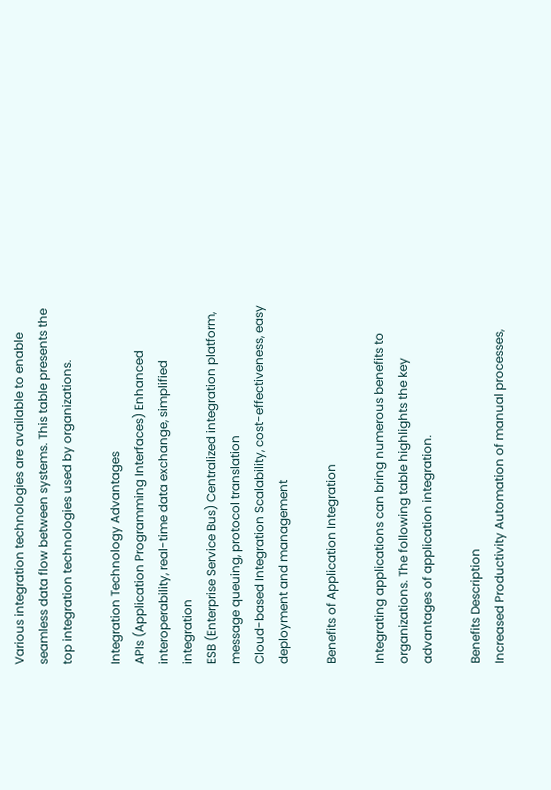Various integration technologies are available to enable seamless data flow between systems. This table presents the top integration technologies used by organizations.

Integration Technology Advantages
APIs (Application Programming Interfaces) Enhanced interoperability, real-time data exchange, simplified integration
ESB (Enterprise Service Bus) Centralized integration platform, message queuing, protocol translation
Cloud-based Integration Scalability, cost-effectiveness, easy deployment and management

Benefits of Application Integration

Integrating applications can bring numerous benefits to organizations. The following table highlights the key advantages of application integration.

Benefits Description
Increased Productivity Automation of manual processes,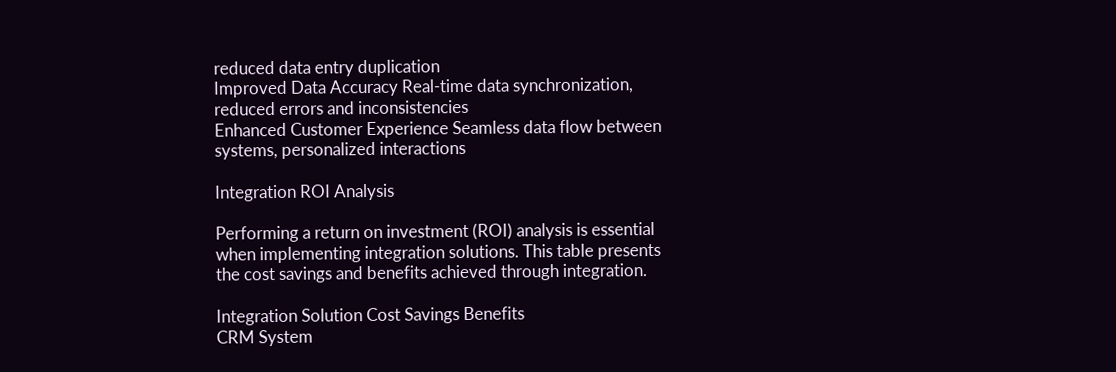reduced data entry duplication
Improved Data Accuracy Real-time data synchronization, reduced errors and inconsistencies
Enhanced Customer Experience Seamless data flow between systems, personalized interactions

Integration ROI Analysis

Performing a return on investment (ROI) analysis is essential when implementing integration solutions. This table presents the cost savings and benefits achieved through integration.

Integration Solution Cost Savings Benefits
CRM System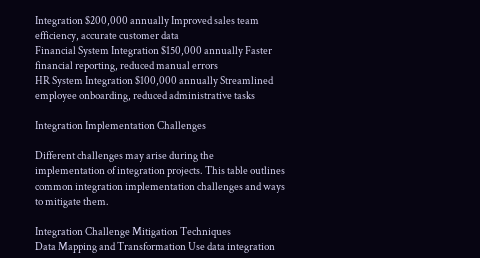Integration $200,000 annually Improved sales team efficiency, accurate customer data
Financial System Integration $150,000 annually Faster financial reporting, reduced manual errors
HR System Integration $100,000 annually Streamlined employee onboarding, reduced administrative tasks

Integration Implementation Challenges

Different challenges may arise during the implementation of integration projects. This table outlines common integration implementation challenges and ways to mitigate them.

Integration Challenge Mitigation Techniques
Data Mapping and Transformation Use data integration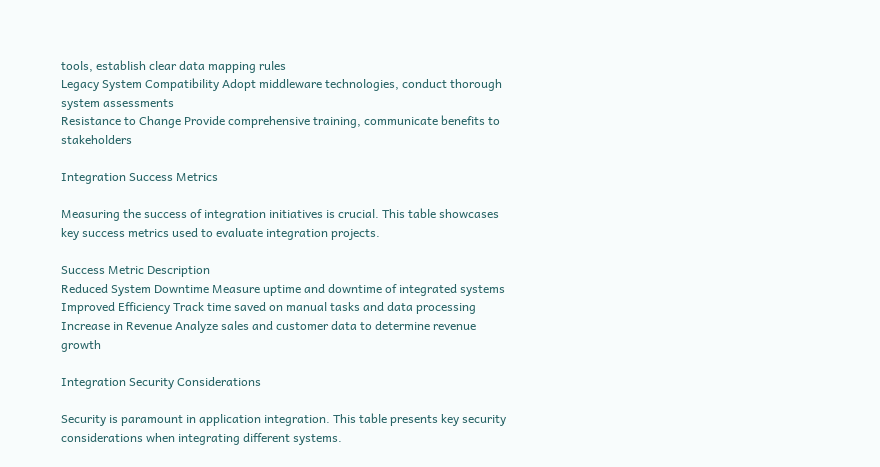tools, establish clear data mapping rules
Legacy System Compatibility Adopt middleware technologies, conduct thorough system assessments
Resistance to Change Provide comprehensive training, communicate benefits to stakeholders

Integration Success Metrics

Measuring the success of integration initiatives is crucial. This table showcases key success metrics used to evaluate integration projects.

Success Metric Description
Reduced System Downtime Measure uptime and downtime of integrated systems
Improved Efficiency Track time saved on manual tasks and data processing
Increase in Revenue Analyze sales and customer data to determine revenue growth

Integration Security Considerations

Security is paramount in application integration. This table presents key security considerations when integrating different systems.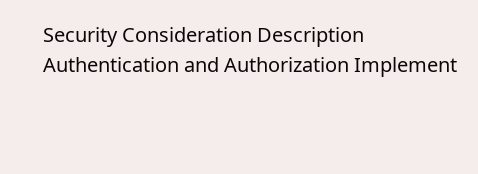Security Consideration Description
Authentication and Authorization Implement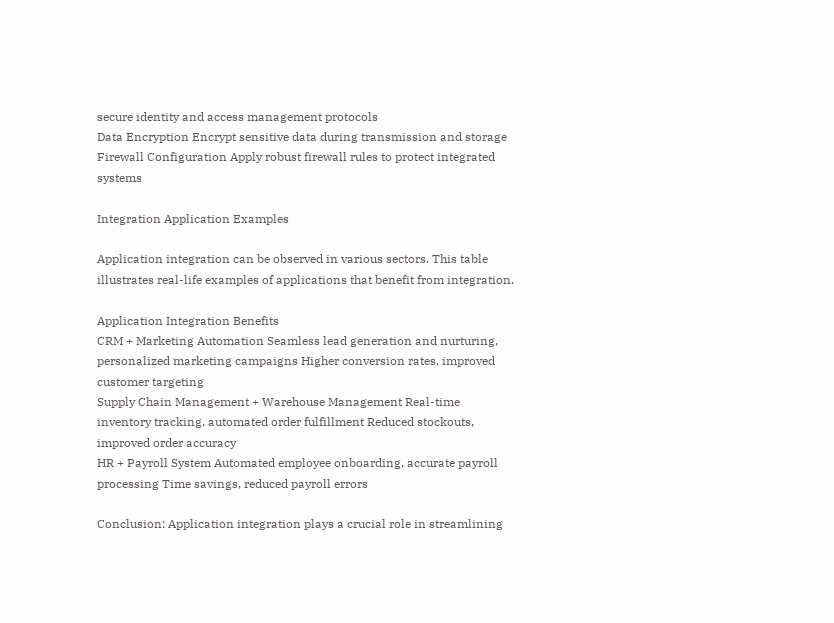secure identity and access management protocols
Data Encryption Encrypt sensitive data during transmission and storage
Firewall Configuration Apply robust firewall rules to protect integrated systems

Integration Application Examples

Application integration can be observed in various sectors. This table illustrates real-life examples of applications that benefit from integration.

Application Integration Benefits
CRM + Marketing Automation Seamless lead generation and nurturing, personalized marketing campaigns Higher conversion rates, improved customer targeting
Supply Chain Management + Warehouse Management Real-time inventory tracking, automated order fulfillment Reduced stockouts, improved order accuracy
HR + Payroll System Automated employee onboarding, accurate payroll processing Time savings, reduced payroll errors

Conclusion: Application integration plays a crucial role in streamlining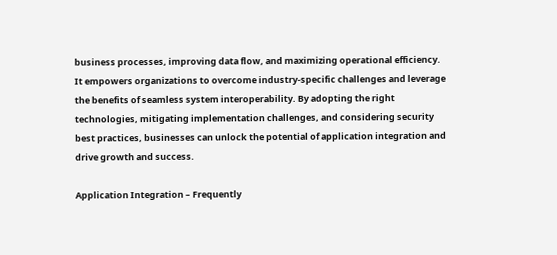business processes, improving data flow, and maximizing operational efficiency. It empowers organizations to overcome industry-specific challenges and leverage the benefits of seamless system interoperability. By adopting the right technologies, mitigating implementation challenges, and considering security best practices, businesses can unlock the potential of application integration and drive growth and success.

Application Integration – Frequently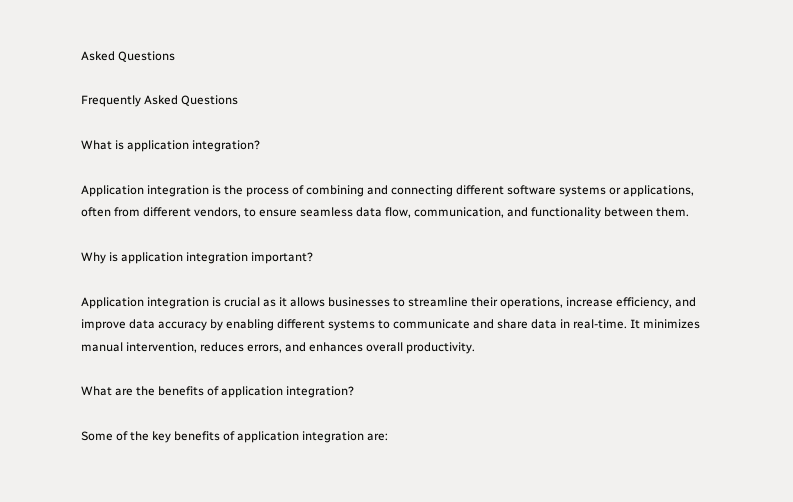Asked Questions

Frequently Asked Questions

What is application integration?

Application integration is the process of combining and connecting different software systems or applications, often from different vendors, to ensure seamless data flow, communication, and functionality between them.

Why is application integration important?

Application integration is crucial as it allows businesses to streamline their operations, increase efficiency, and improve data accuracy by enabling different systems to communicate and share data in real-time. It minimizes manual intervention, reduces errors, and enhances overall productivity.

What are the benefits of application integration?

Some of the key benefits of application integration are: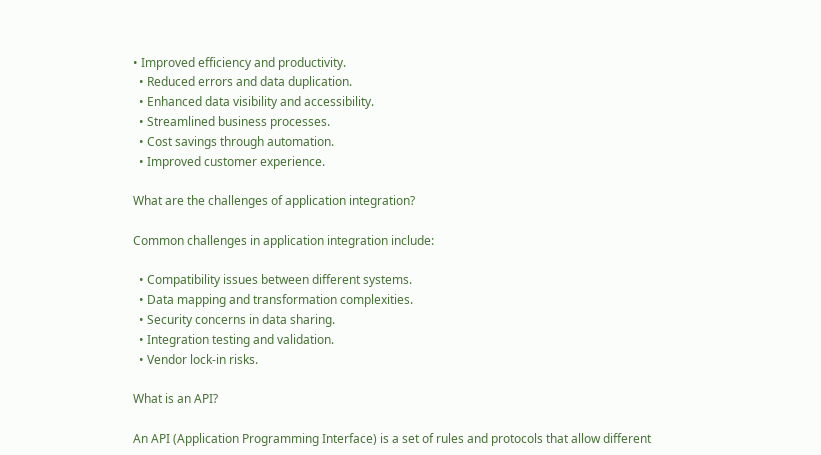• Improved efficiency and productivity.
  • Reduced errors and data duplication.
  • Enhanced data visibility and accessibility.
  • Streamlined business processes.
  • Cost savings through automation.
  • Improved customer experience.

What are the challenges of application integration?

Common challenges in application integration include:

  • Compatibility issues between different systems.
  • Data mapping and transformation complexities.
  • Security concerns in data sharing.
  • Integration testing and validation.
  • Vendor lock-in risks.

What is an API?

An API (Application Programming Interface) is a set of rules and protocols that allow different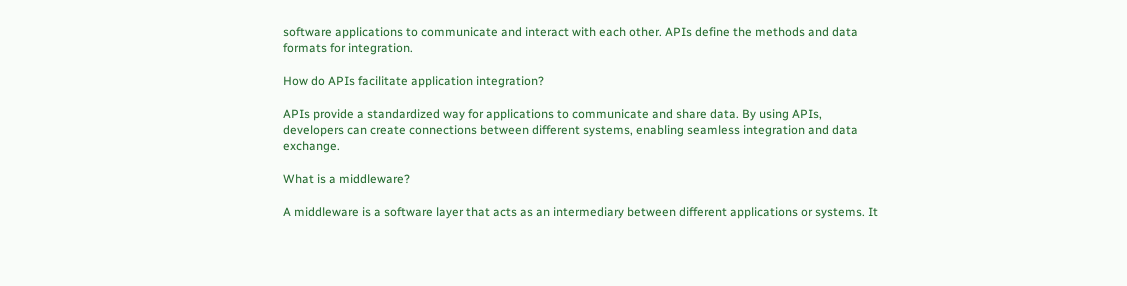software applications to communicate and interact with each other. APIs define the methods and data formats for integration.

How do APIs facilitate application integration?

APIs provide a standardized way for applications to communicate and share data. By using APIs, developers can create connections between different systems, enabling seamless integration and data exchange.

What is a middleware?

A middleware is a software layer that acts as an intermediary between different applications or systems. It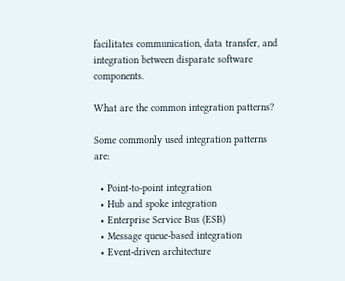facilitates communication, data transfer, and integration between disparate software components.

What are the common integration patterns?

Some commonly used integration patterns are:

  • Point-to-point integration
  • Hub and spoke integration
  • Enterprise Service Bus (ESB)
  • Message queue-based integration
  • Event-driven architecture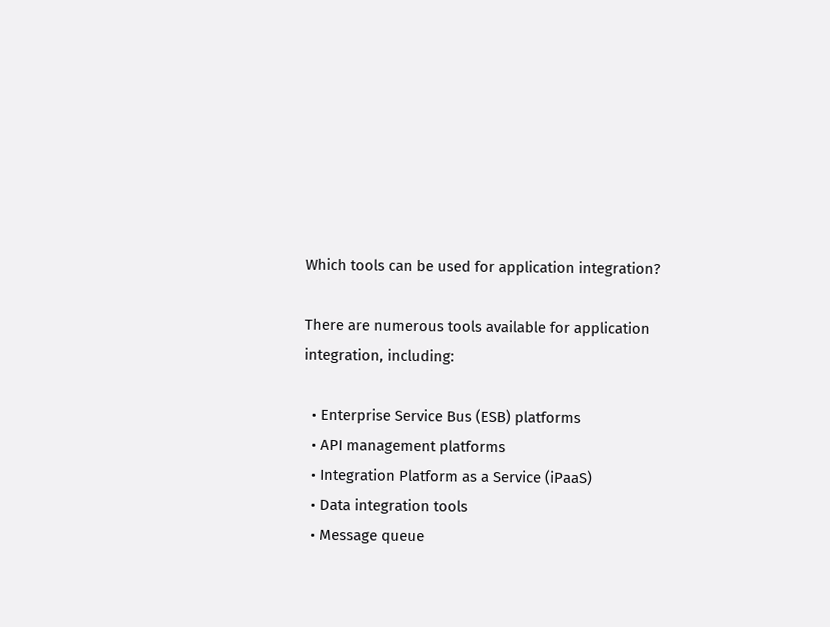Which tools can be used for application integration?

There are numerous tools available for application integration, including:

  • Enterprise Service Bus (ESB) platforms
  • API management platforms
  • Integration Platform as a Service (iPaaS)
  • Data integration tools
  • Message queue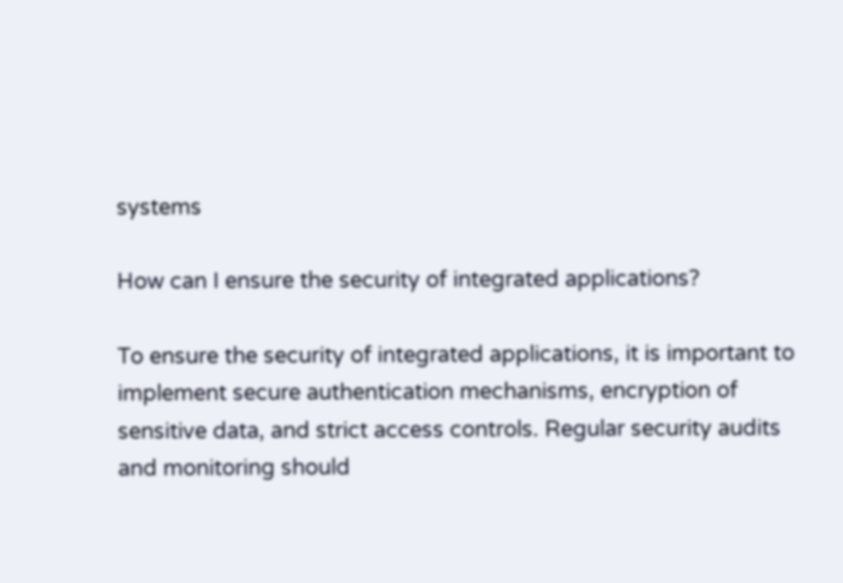systems

How can I ensure the security of integrated applications?

To ensure the security of integrated applications, it is important to implement secure authentication mechanisms, encryption of sensitive data, and strict access controls. Regular security audits and monitoring should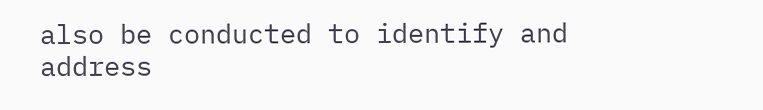also be conducted to identify and address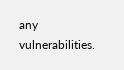any vulnerabilities.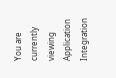You are currently viewing Application Integration